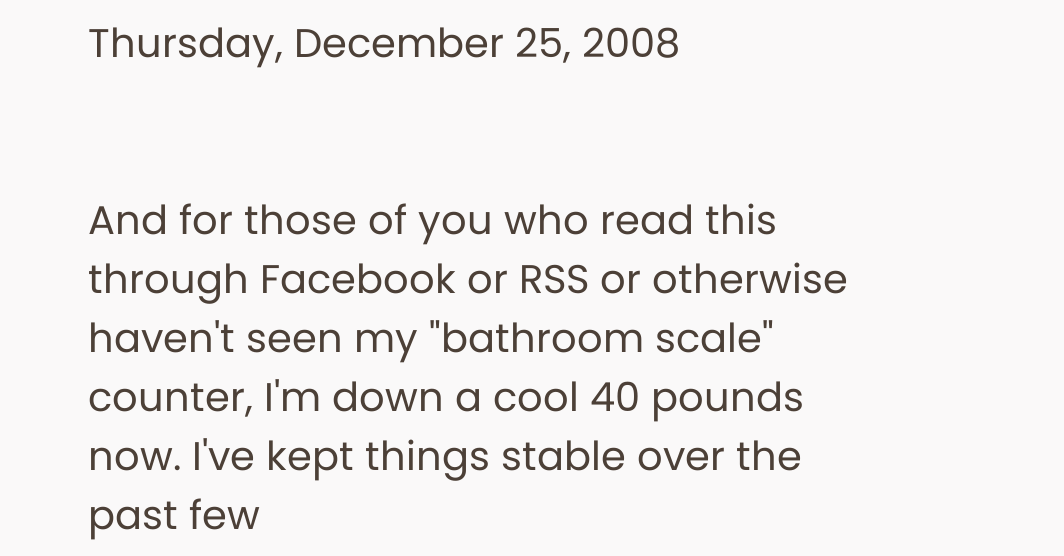Thursday, December 25, 2008


And for those of you who read this through Facebook or RSS or otherwise haven't seen my "bathroom scale" counter, I'm down a cool 40 pounds now. I've kept things stable over the past few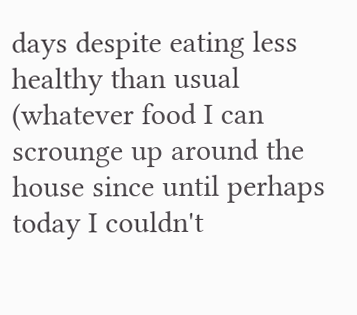days despite eating less healthy than usual (whatever food I can scrounge up around the house since until perhaps today I couldn't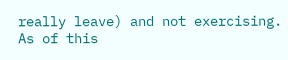really leave) and not exercising. As of this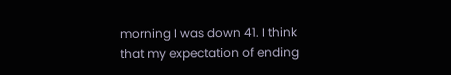morning I was down 41. I think that my expectation of ending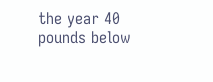the year 40 pounds below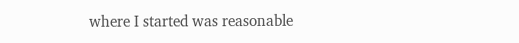where I started was reasonable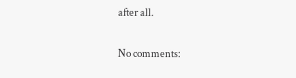after all.

No comments: